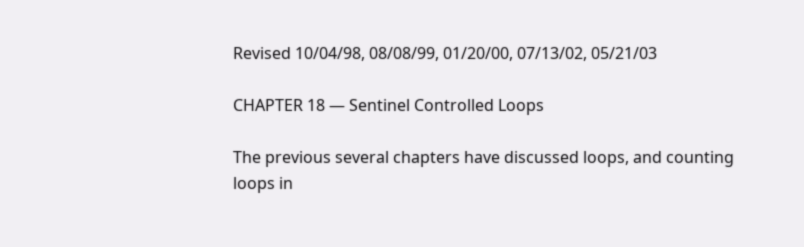Revised 10/04/98, 08/08/99, 01/20/00, 07/13/02, 05/21/03

CHAPTER 18 — Sentinel Controlled Loops

The previous several chapters have discussed loops, and counting loops in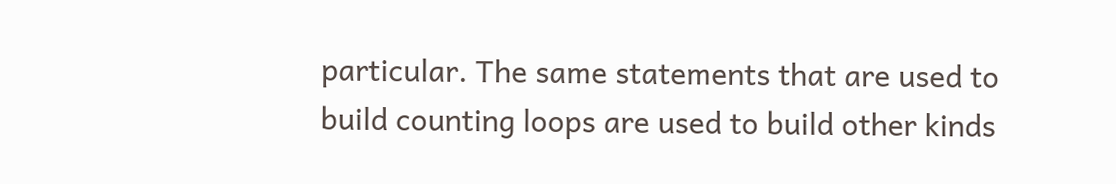particular. The same statements that are used to build counting loops are used to build other kinds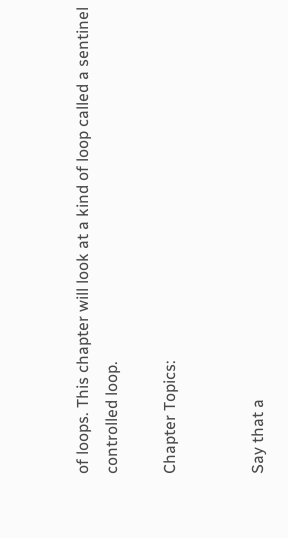of loops. This chapter will look at a kind of loop called a sentinel controlled loop.

Chapter Topics:


Say that a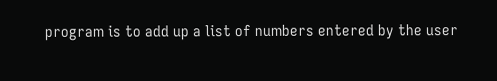program is to add up a list of numbers entered by the user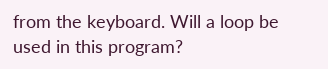from the keyboard. Will a loop be used in this program?